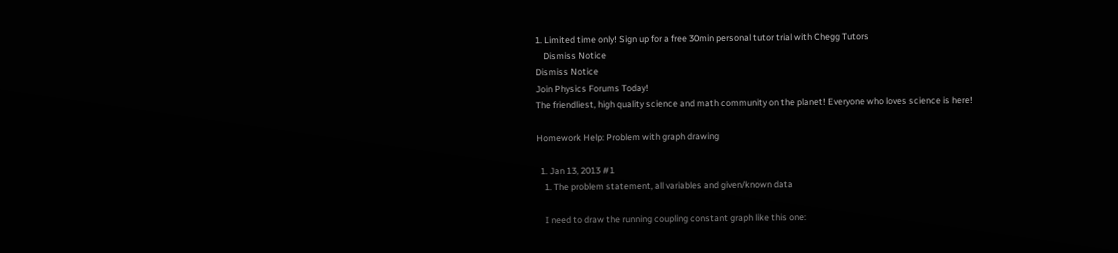1. Limited time only! Sign up for a free 30min personal tutor trial with Chegg Tutors
    Dismiss Notice
Dismiss Notice
Join Physics Forums Today!
The friendliest, high quality science and math community on the planet! Everyone who loves science is here!

Homework Help: Problem with graph drawing

  1. Jan 13, 2013 #1
    1. The problem statement, all variables and given/known data

    I need to draw the running coupling constant graph like this one: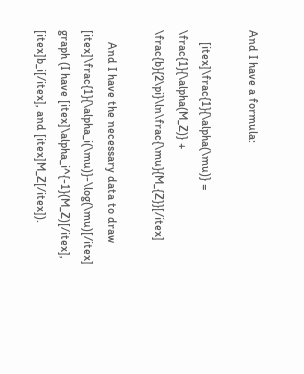And I have a formula:

    [itex]\frac{1}{\alpha(\mu)} = \frac{1}{\alpha(M_Z)} + \frac{b}{2\pi}\ln\frac{\mu}{M_{Z}}[/itex]

    And I have the necessary data to draw [itex]\frac{1}{\alpha_i(\mu)}-\log(\mu)[/itex] graph (I have [itex]\alpha_i^{-1}(M_Z)[/itex], [itex]b_i[/itex], and [itex]M_Z[/itex]).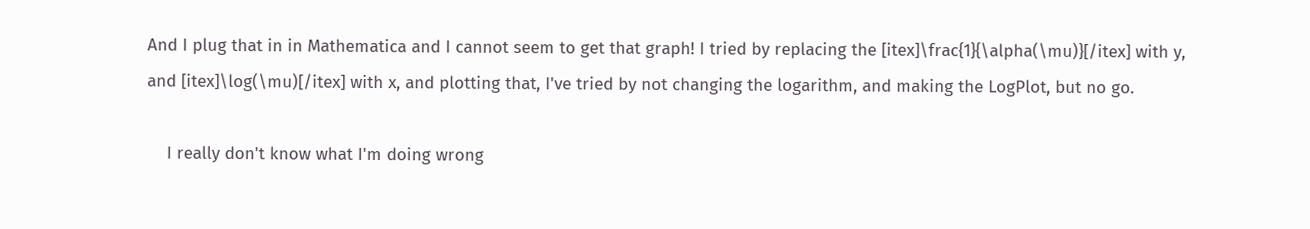And I plug that in in Mathematica and I cannot seem to get that graph! I tried by replacing the [itex]\frac{1}{\alpha(\mu)}[/itex] with y, and [itex]\log(\mu)[/itex] with x, and plotting that, I've tried by not changing the logarithm, and making the LogPlot, but no go.

    I really don't know what I'm doing wrong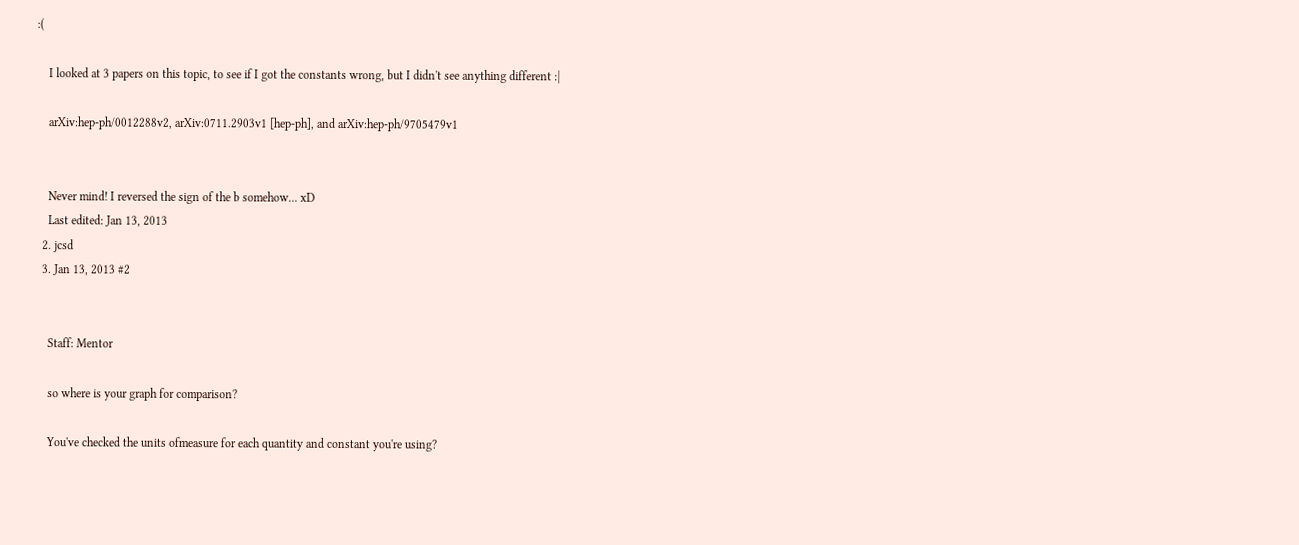:(

    I looked at 3 papers on this topic, to see if I got the constants wrong, but I didn't see anything different :|

    arXiv:hep-ph/0012288v2, arXiv:0711.2903v1 [hep-ph], and arXiv:hep-ph/9705479v1


    Never mind! I reversed the sign of the b somehow... xD
    Last edited: Jan 13, 2013
  2. jcsd
  3. Jan 13, 2013 #2


    Staff: Mentor

    so where is your graph for comparison?

    You've checked the units ofmeasure for each quantity and constant you're using?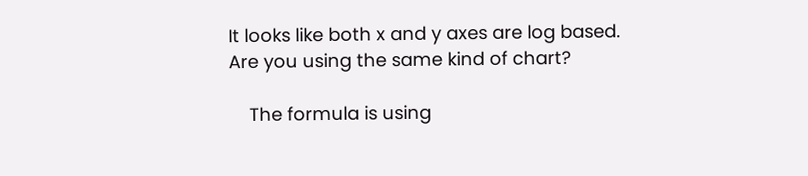It looks like both x and y axes are log based. Are you using the same kind of chart?

    The formula is using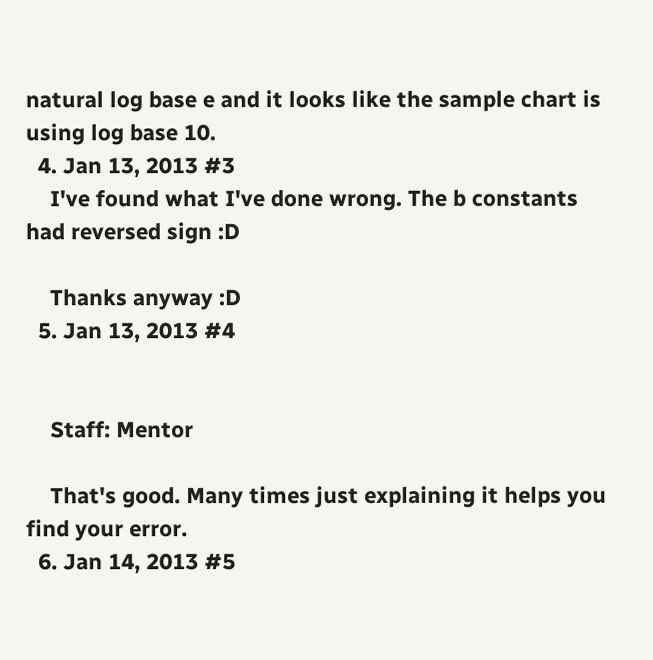natural log base e and it looks like the sample chart is using log base 10.
  4. Jan 13, 2013 #3
    I've found what I've done wrong. The b constants had reversed sign :D

    Thanks anyway :D
  5. Jan 13, 2013 #4


    Staff: Mentor

    That's good. Many times just explaining it helps you find your error.
  6. Jan 14, 2013 #5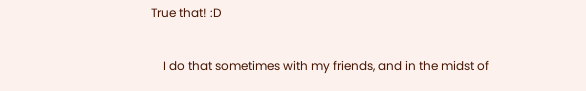True that! :D

    I do that sometimes with my friends, and in the midst of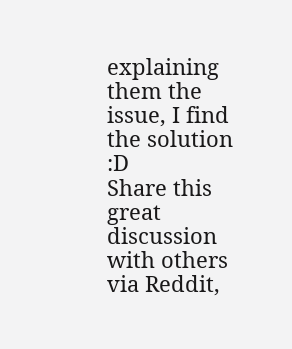explaining them the issue, I find the solution :D
Share this great discussion with others via Reddit,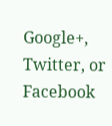Google+, Twitter, or Facebook